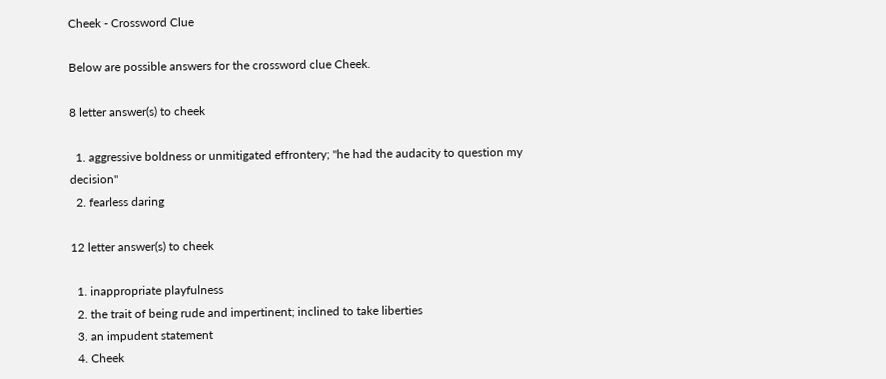Cheek - Crossword Clue

Below are possible answers for the crossword clue Cheek.

8 letter answer(s) to cheek

  1. aggressive boldness or unmitigated effrontery; "he had the audacity to question my decision"
  2. fearless daring

12 letter answer(s) to cheek

  1. inappropriate playfulness
  2. the trait of being rude and impertinent; inclined to take liberties
  3. an impudent statement
  4. Cheek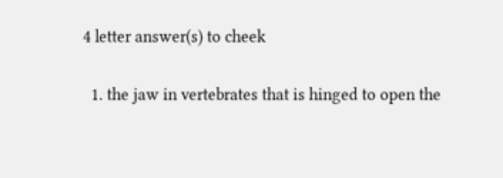4 letter answer(s) to cheek

  1. the jaw in vertebrates that is hinged to open the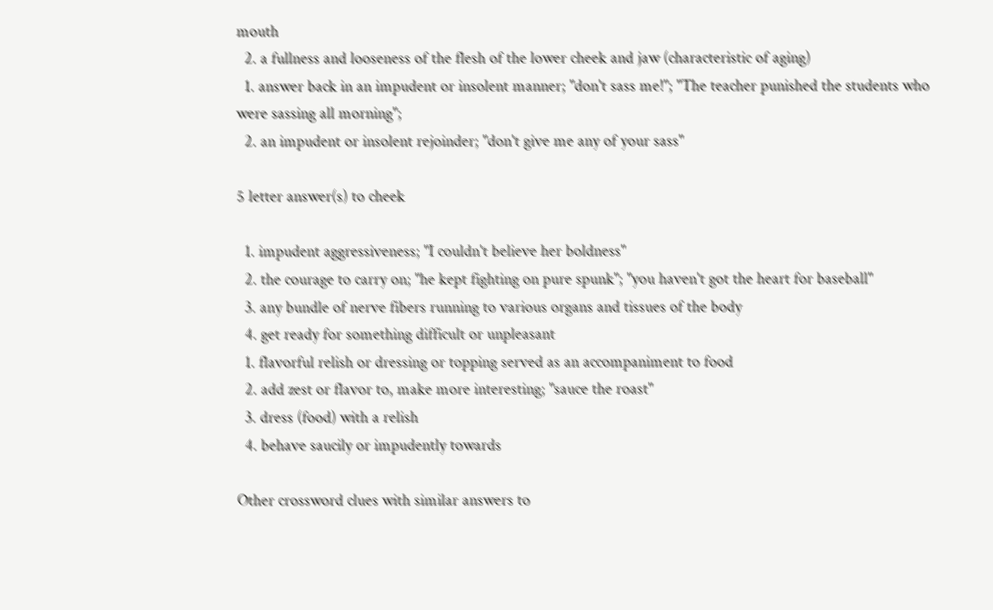mouth
  2. a fullness and looseness of the flesh of the lower cheek and jaw (characteristic of aging)
  1. answer back in an impudent or insolent manner; "don't sass me!"; "The teacher punished the students who were sassing all morning";
  2. an impudent or insolent rejoinder; "don't give me any of your sass"

5 letter answer(s) to cheek

  1. impudent aggressiveness; "I couldn't believe her boldness"
  2. the courage to carry on; "he kept fighting on pure spunk"; "you haven't got the heart for baseball"
  3. any bundle of nerve fibers running to various organs and tissues of the body
  4. get ready for something difficult or unpleasant
  1. flavorful relish or dressing or topping served as an accompaniment to food
  2. add zest or flavor to, make more interesting; "sauce the roast"
  3. dress (food) with a relish
  4. behave saucily or impudently towards

Other crossword clues with similar answers to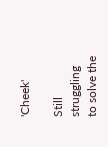'Cheek'

Still struggling to solve the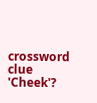crossword clue 'Cheek'?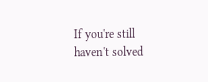If you're still haven't solved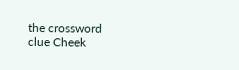the crossword clue Cheek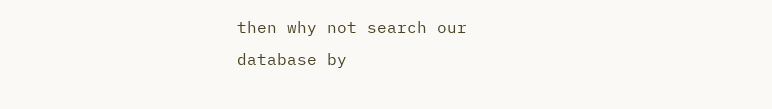then why not search our database by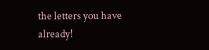the letters you have already!